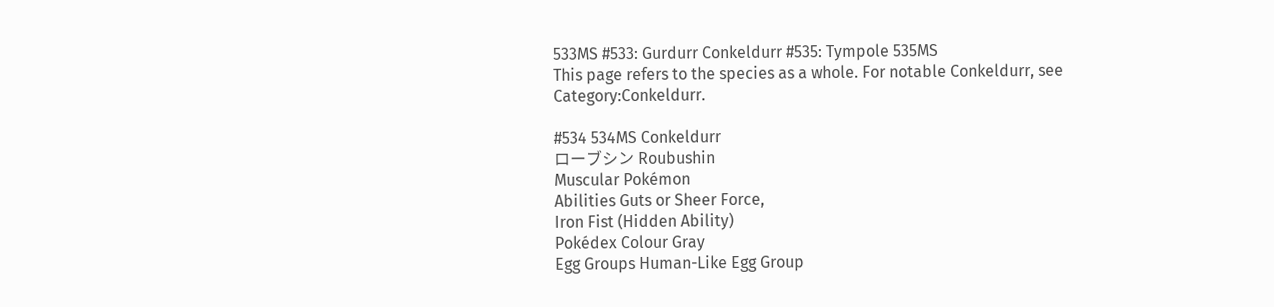533MS #533: Gurdurr Conkeldurr #535: Tympole 535MS
This page refers to the species as a whole. For notable Conkeldurr, see Category:Conkeldurr.

#534 534MS Conkeldurr
ローブシン Roubushin
Muscular Pokémon
Abilities Guts or Sheer Force,
Iron Fist (Hidden Ability)
Pokédex Colour Gray
Egg Groups Human-Like Egg Group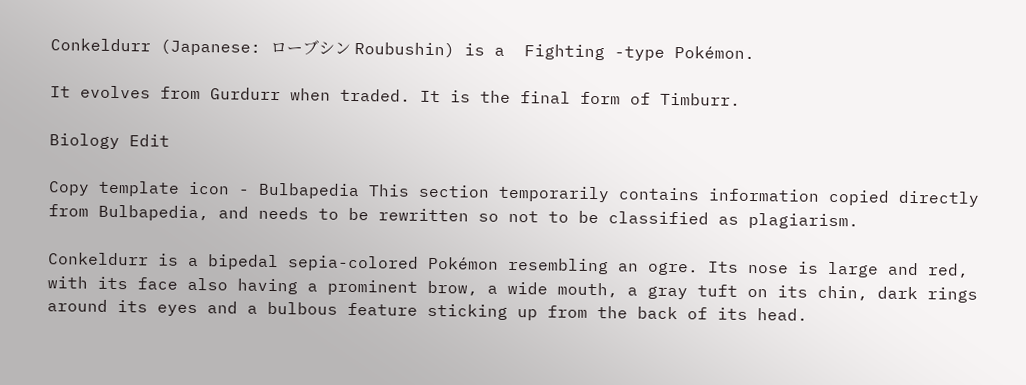Conkeldurr (Japanese: ローブシン Roubushin) is a  Fighting -type Pokémon.

It evolves from Gurdurr when traded. It is the final form of Timburr.

Biology Edit

Copy template icon - Bulbapedia This section temporarily contains information copied directly from Bulbapedia, and needs to be rewritten so not to be classified as plagiarism.

Conkeldurr is a bipedal sepia-colored Pokémon resembling an ogre. Its nose is large and red, with its face also having a prominent brow, a wide mouth, a gray tuft on its chin, dark rings around its eyes and a bulbous feature sticking up from the back of its head.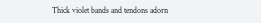Thick violet bands and tendons adorn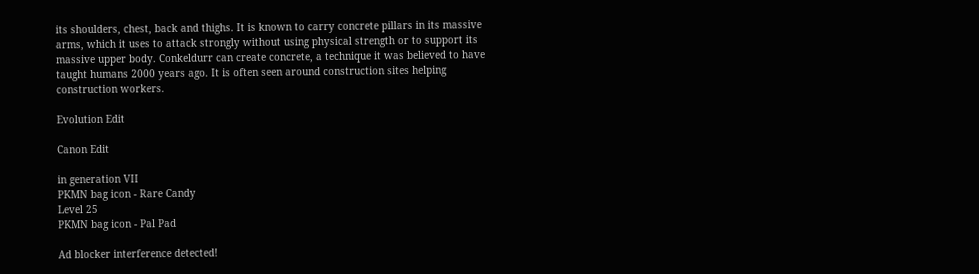its shoulders, chest, back and thighs. It is known to carry concrete pillars in its massive arms, which it uses to attack strongly without using physical strength or to support its massive upper body. Conkeldurr can create concrete, a technique it was believed to have taught humans 2000 years ago. It is often seen around construction sites helping construction workers.

Evolution Edit

Canon Edit

in generation VII
PKMN bag icon - Rare Candy
Level 25
PKMN bag icon - Pal Pad

Ad blocker interference detected!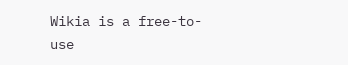Wikia is a free-to-use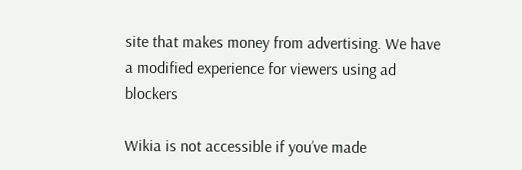site that makes money from advertising. We have a modified experience for viewers using ad blockers

Wikia is not accessible if you’ve made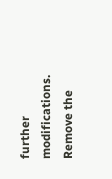further modifications. Remove the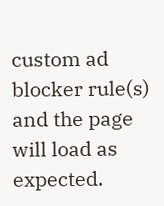custom ad blocker rule(s) and the page will load as expected.